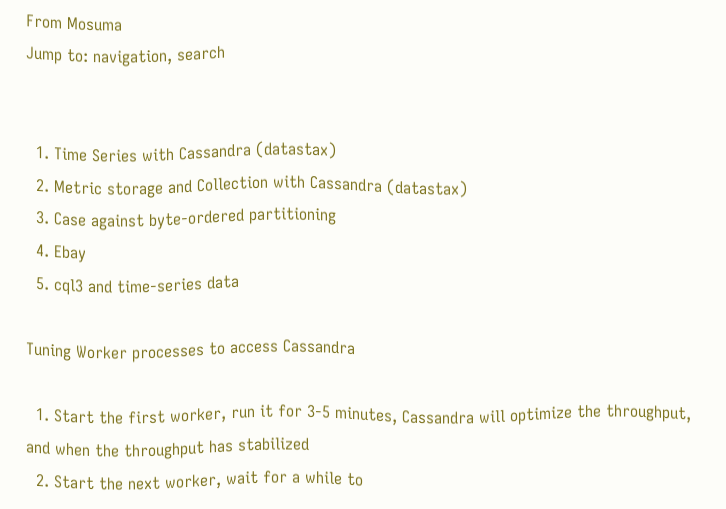From Mosuma
Jump to: navigation, search


  1. Time Series with Cassandra (datastax)
  2. Metric storage and Collection with Cassandra (datastax)
  3. Case against byte-ordered partitioning
  4. Ebay
  5. cql3 and time-series data

Tuning Worker processes to access Cassandra

  1. Start the first worker, run it for 3-5 minutes, Cassandra will optimize the throughput, and when the throughput has stabilized
  2. Start the next worker, wait for a while to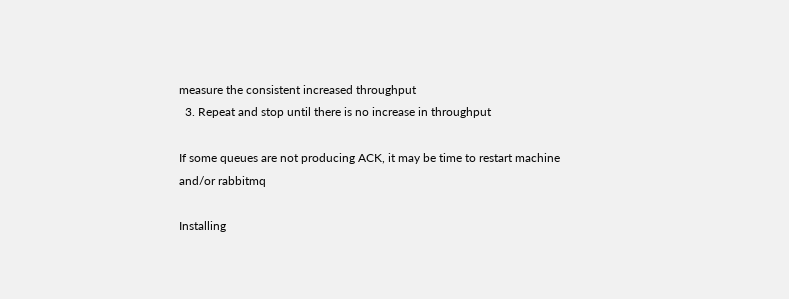measure the consistent increased throughput
  3. Repeat and stop until there is no increase in throughput

If some queues are not producing ACK, it may be time to restart machine and/or rabbitmq

Installing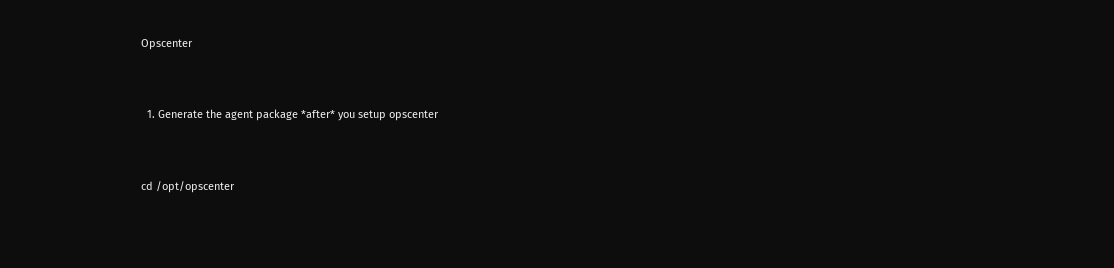Opscenter


  1. Generate the agent package *after* you setup opscenter


cd /opt/opscenter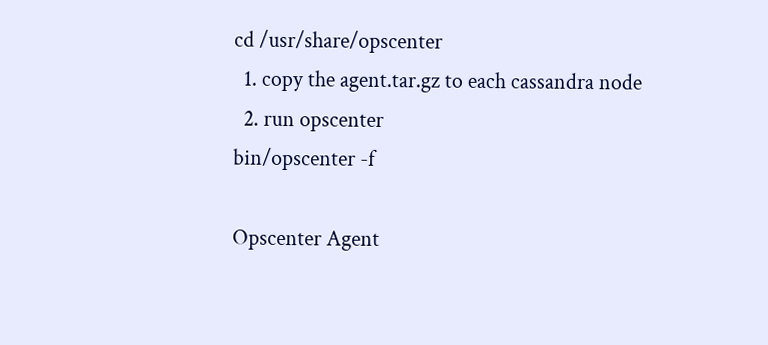cd /usr/share/opscenter
  1. copy the agent.tar.gz to each cassandra node
  2. run opscenter
bin/opscenter -f

Opscenter Agent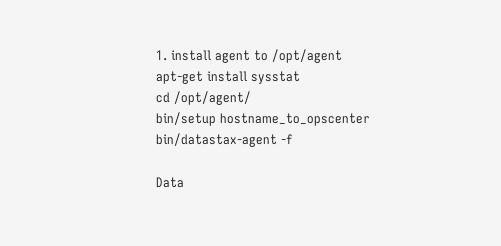1. install agent to /opt/agent
apt-get install sysstat
cd /opt/agent/
bin/setup hostname_to_opscenter
bin/datastax-agent -f

Data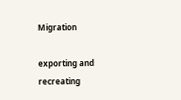Migration

exporting and recreating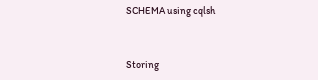SCHEMA using cqlsh


Storing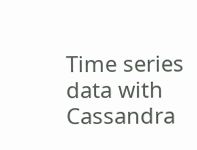Time series data with Cassandra